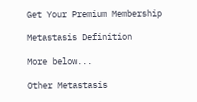Get Your Premium Membership

Metastasis Definition

More below...

Other Metastasis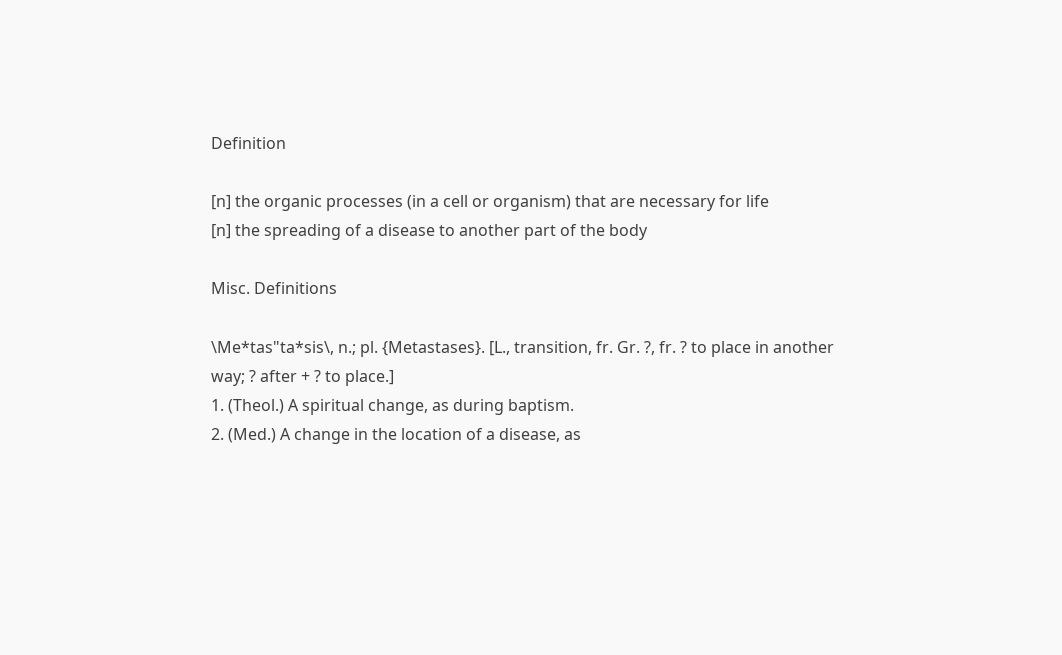Definition

[n] the organic processes (in a cell or organism) that are necessary for life
[n] the spreading of a disease to another part of the body

Misc. Definitions

\Me*tas"ta*sis\, n.; pl. {Metastases}. [L., transition, fr. Gr. ?, fr. ? to place in another way; ? after + ? to place.]
1. (Theol.) A spiritual change, as during baptism.
2. (Med.) A change in the location of a disease, as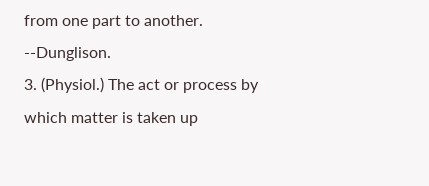from one part to another. --Dunglison.
3. (Physiol.) The act or process by which matter is taken up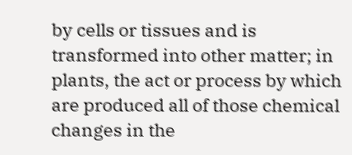by cells or tissues and is transformed into other matter; in plants, the act or process by which are produced all of those chemical changes in the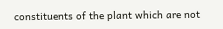constituents of the plant which are not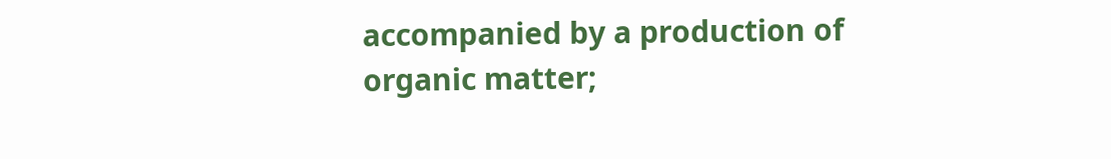accompanied by a production of organic matter;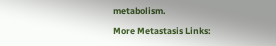metabolism.

More Metastasis Links: